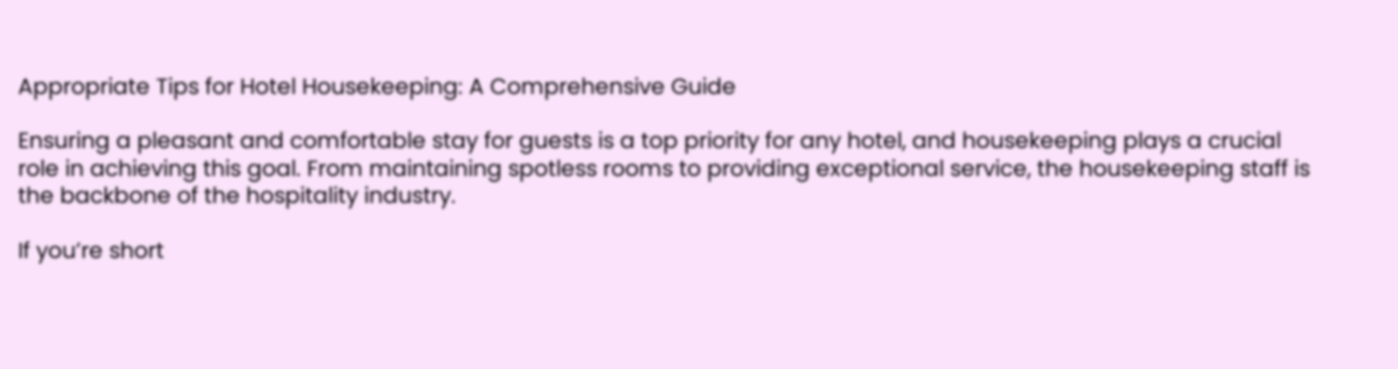Appropriate Tips for Hotel Housekeeping: A Comprehensive Guide

Ensuring a pleasant and comfortable stay for guests is a top priority for any hotel, and housekeeping plays a crucial role in achieving this goal. From maintaining spotless rooms to providing exceptional service, the housekeeping staff is the backbone of the hospitality industry.

If you’re short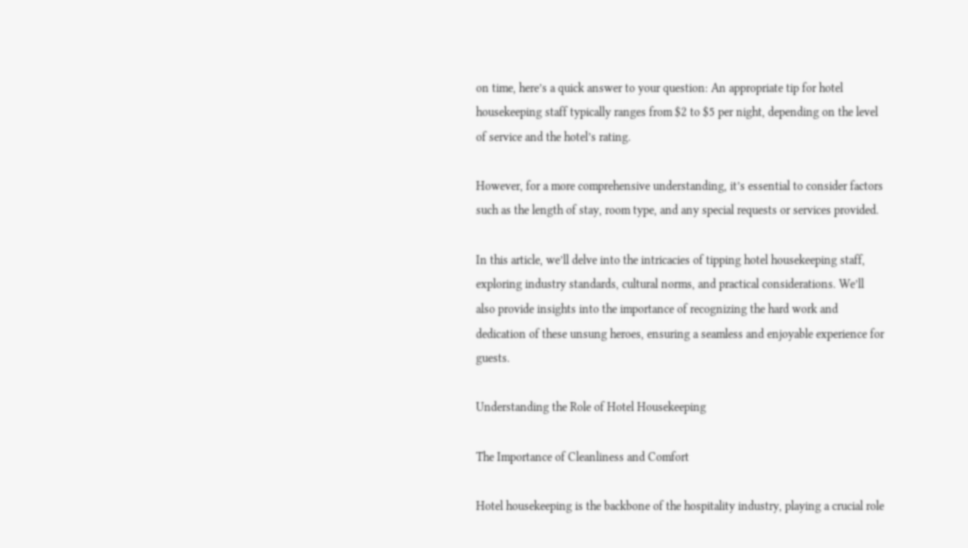on time, here’s a quick answer to your question: An appropriate tip for hotel housekeeping staff typically ranges from $2 to $5 per night, depending on the level of service and the hotel’s rating.

However, for a more comprehensive understanding, it’s essential to consider factors such as the length of stay, room type, and any special requests or services provided.

In this article, we’ll delve into the intricacies of tipping hotel housekeeping staff, exploring industry standards, cultural norms, and practical considerations. We’ll also provide insights into the importance of recognizing the hard work and dedication of these unsung heroes, ensuring a seamless and enjoyable experience for guests.

Understanding the Role of Hotel Housekeeping

The Importance of Cleanliness and Comfort

Hotel housekeeping is the backbone of the hospitality industry, playing a crucial role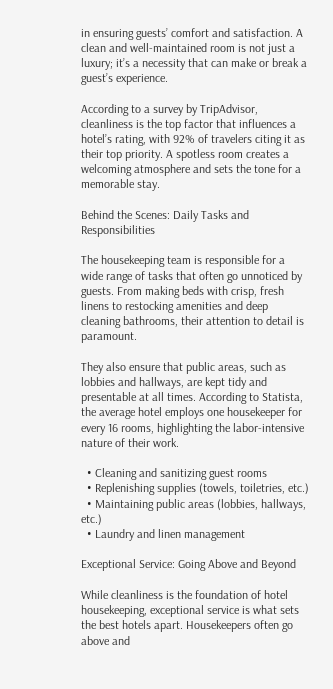in ensuring guests’ comfort and satisfaction. A clean and well-maintained room is not just a luxury; it’s a necessity that can make or break a guest’s experience.

According to a survey by TripAdvisor, cleanliness is the top factor that influences a hotel’s rating, with 92% of travelers citing it as their top priority. A spotless room creates a welcoming atmosphere and sets the tone for a memorable stay.

Behind the Scenes: Daily Tasks and Responsibilities

The housekeeping team is responsible for a wide range of tasks that often go unnoticed by guests. From making beds with crisp, fresh linens to restocking amenities and deep cleaning bathrooms, their attention to detail is paramount.

They also ensure that public areas, such as lobbies and hallways, are kept tidy and presentable at all times. According to Statista, the average hotel employs one housekeeper for every 16 rooms, highlighting the labor-intensive nature of their work.

  • Cleaning and sanitizing guest rooms
  • Replenishing supplies (towels, toiletries, etc.)
  • Maintaining public areas (lobbies, hallways, etc.)
  • Laundry and linen management

Exceptional Service: Going Above and Beyond

While cleanliness is the foundation of hotel housekeeping, exceptional service is what sets the best hotels apart. Housekeepers often go above and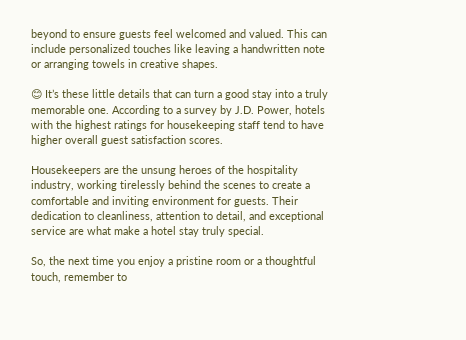beyond to ensure guests feel welcomed and valued. This can include personalized touches like leaving a handwritten note or arranging towels in creative shapes.

😊 It’s these little details that can turn a good stay into a truly memorable one. According to a survey by J.D. Power, hotels with the highest ratings for housekeeping staff tend to have higher overall guest satisfaction scores.

Housekeepers are the unsung heroes of the hospitality industry, working tirelessly behind the scenes to create a comfortable and inviting environment for guests. Their dedication to cleanliness, attention to detail, and exceptional service are what make a hotel stay truly special.

So, the next time you enjoy a pristine room or a thoughtful touch, remember to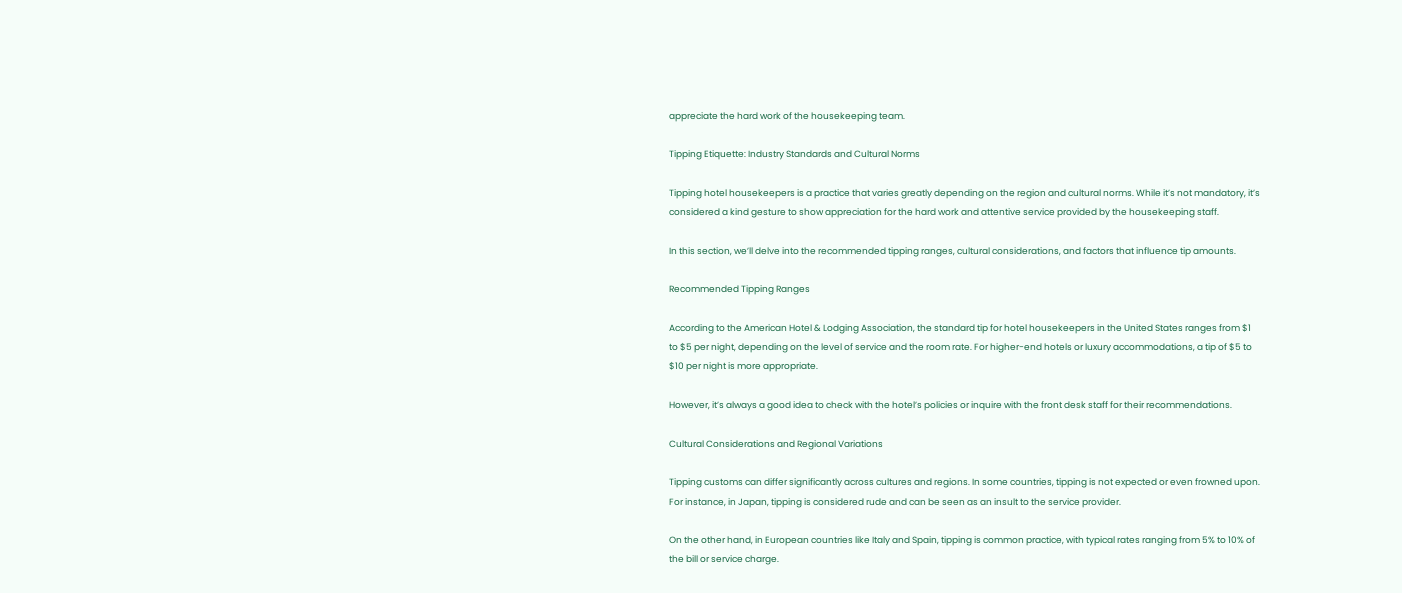appreciate the hard work of the housekeeping team.

Tipping Etiquette: Industry Standards and Cultural Norms

Tipping hotel housekeepers is a practice that varies greatly depending on the region and cultural norms. While it’s not mandatory, it’s considered a kind gesture to show appreciation for the hard work and attentive service provided by the housekeeping staff.

In this section, we’ll delve into the recommended tipping ranges, cultural considerations, and factors that influence tip amounts.

Recommended Tipping Ranges

According to the American Hotel & Lodging Association, the standard tip for hotel housekeepers in the United States ranges from $1 to $5 per night, depending on the level of service and the room rate. For higher-end hotels or luxury accommodations, a tip of $5 to $10 per night is more appropriate.

However, it’s always a good idea to check with the hotel’s policies or inquire with the front desk staff for their recommendations.

Cultural Considerations and Regional Variations

Tipping customs can differ significantly across cultures and regions. In some countries, tipping is not expected or even frowned upon. For instance, in Japan, tipping is considered rude and can be seen as an insult to the service provider.

On the other hand, in European countries like Italy and Spain, tipping is common practice, with typical rates ranging from 5% to 10% of the bill or service charge.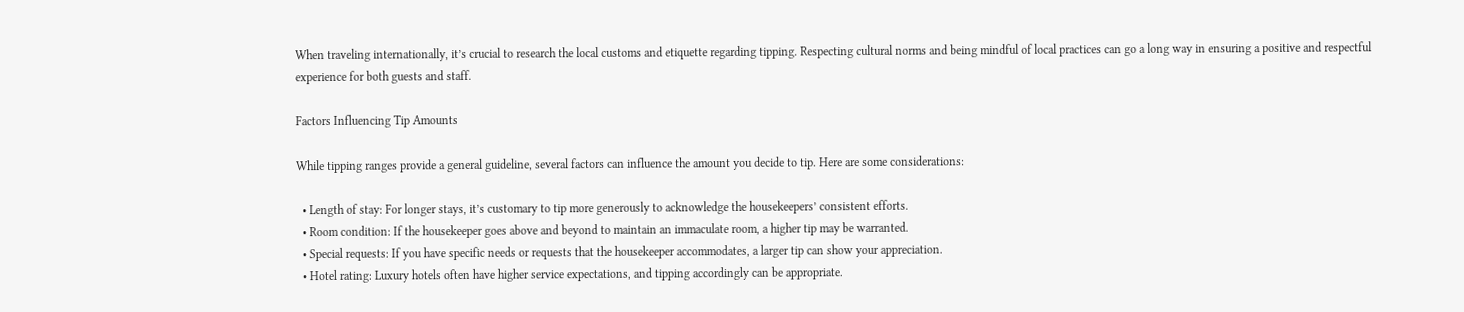When traveling internationally, it’s crucial to research the local customs and etiquette regarding tipping. Respecting cultural norms and being mindful of local practices can go a long way in ensuring a positive and respectful experience for both guests and staff.

Factors Influencing Tip Amounts

While tipping ranges provide a general guideline, several factors can influence the amount you decide to tip. Here are some considerations:

  • Length of stay: For longer stays, it’s customary to tip more generously to acknowledge the housekeepers’ consistent efforts.
  • Room condition: If the housekeeper goes above and beyond to maintain an immaculate room, a higher tip may be warranted.
  • Special requests: If you have specific needs or requests that the housekeeper accommodates, a larger tip can show your appreciation.
  • Hotel rating: Luxury hotels often have higher service expectations, and tipping accordingly can be appropriate.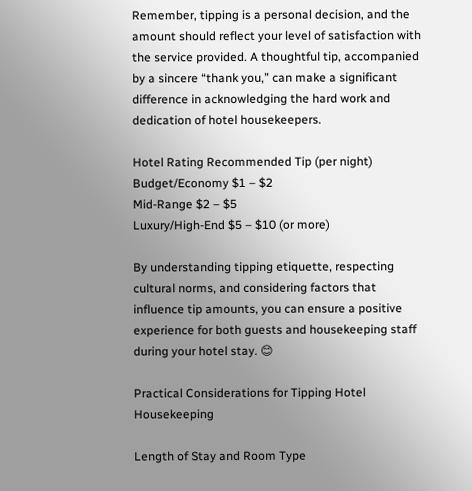Remember, tipping is a personal decision, and the amount should reflect your level of satisfaction with the service provided. A thoughtful tip, accompanied by a sincere “thank you,” can make a significant difference in acknowledging the hard work and dedication of hotel housekeepers.

Hotel Rating Recommended Tip (per night)
Budget/Economy $1 – $2
Mid-Range $2 – $5
Luxury/High-End $5 – $10 (or more)

By understanding tipping etiquette, respecting cultural norms, and considering factors that influence tip amounts, you can ensure a positive experience for both guests and housekeeping staff during your hotel stay. 😊

Practical Considerations for Tipping Hotel Housekeeping

Length of Stay and Room Type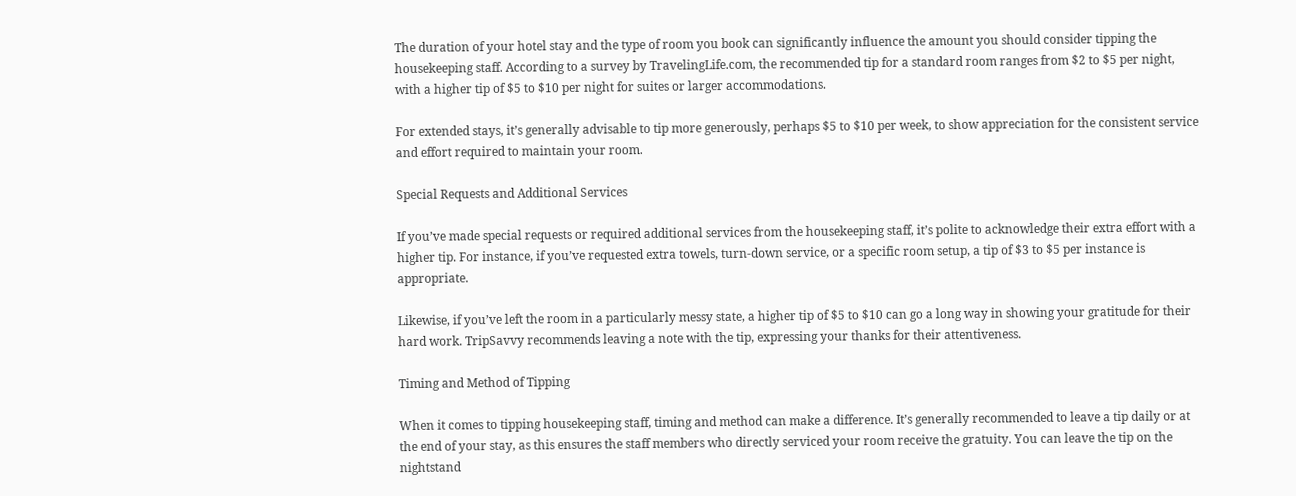The duration of your hotel stay and the type of room you book can significantly influence the amount you should consider tipping the housekeeping staff. According to a survey by TravelingLife.com, the recommended tip for a standard room ranges from $2 to $5 per night, with a higher tip of $5 to $10 per night for suites or larger accommodations.

For extended stays, it’s generally advisable to tip more generously, perhaps $5 to $10 per week, to show appreciation for the consistent service and effort required to maintain your room.

Special Requests and Additional Services

If you’ve made special requests or required additional services from the housekeeping staff, it’s polite to acknowledge their extra effort with a higher tip. For instance, if you’ve requested extra towels, turn-down service, or a specific room setup, a tip of $3 to $5 per instance is appropriate.

Likewise, if you’ve left the room in a particularly messy state, a higher tip of $5 to $10 can go a long way in showing your gratitude for their hard work. TripSavvy recommends leaving a note with the tip, expressing your thanks for their attentiveness.

Timing and Method of Tipping

When it comes to tipping housekeeping staff, timing and method can make a difference. It’s generally recommended to leave a tip daily or at the end of your stay, as this ensures the staff members who directly serviced your room receive the gratuity. You can leave the tip on the nightstand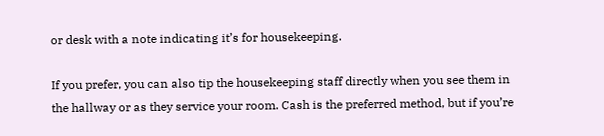or desk with a note indicating it’s for housekeeping.

If you prefer, you can also tip the housekeeping staff directly when you see them in the hallway or as they service your room. Cash is the preferred method, but if you’re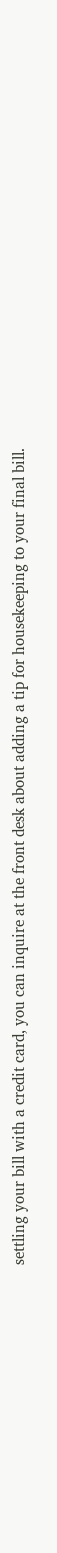settling your bill with a credit card, you can inquire at the front desk about adding a tip for housekeeping to your final bill.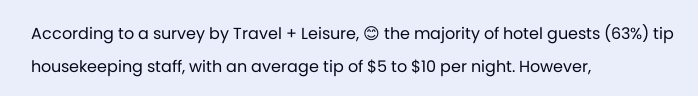According to a survey by Travel + Leisure, 😊 the majority of hotel guests (63%) tip housekeeping staff, with an average tip of $5 to $10 per night. However,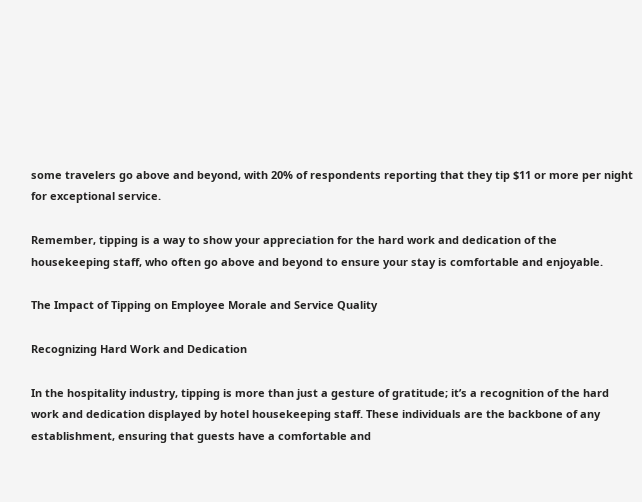some travelers go above and beyond, with 20% of respondents reporting that they tip $11 or more per night for exceptional service.

Remember, tipping is a way to show your appreciation for the hard work and dedication of the housekeeping staff, who often go above and beyond to ensure your stay is comfortable and enjoyable.

The Impact of Tipping on Employee Morale and Service Quality

Recognizing Hard Work and Dedication

In the hospitality industry, tipping is more than just a gesture of gratitude; it’s a recognition of the hard work and dedication displayed by hotel housekeeping staff. These individuals are the backbone of any establishment, ensuring that guests have a comfortable and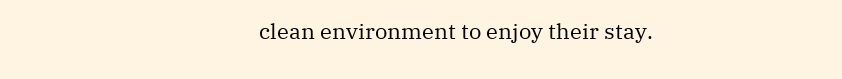clean environment to enjoy their stay.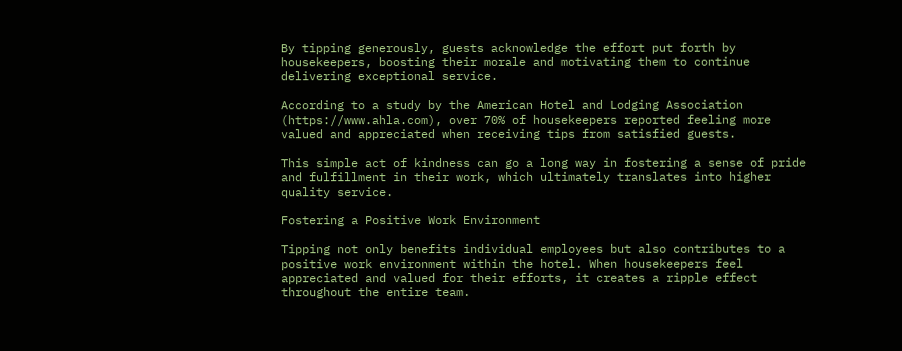By tipping generously, guests acknowledge the effort put forth by housekeepers, boosting their morale and motivating them to continue delivering exceptional service.

According to a study by the American Hotel and Lodging Association (https://www.ahla.com), over 70% of housekeepers reported feeling more valued and appreciated when receiving tips from satisfied guests.

This simple act of kindness can go a long way in fostering a sense of pride and fulfillment in their work, which ultimately translates into higher quality service.

Fostering a Positive Work Environment

Tipping not only benefits individual employees but also contributes to a positive work environment within the hotel. When housekeepers feel appreciated and valued for their efforts, it creates a ripple effect throughout the entire team.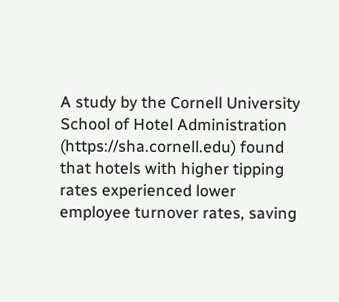A study by the Cornell University School of Hotel Administration (https://sha.cornell.edu) found that hotels with higher tipping rates experienced lower employee turnover rates, saving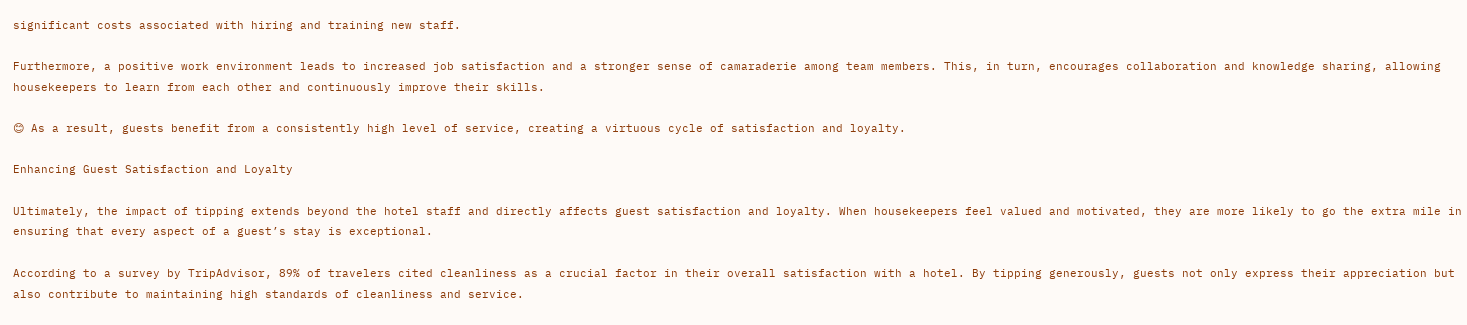significant costs associated with hiring and training new staff.

Furthermore, a positive work environment leads to increased job satisfaction and a stronger sense of camaraderie among team members. This, in turn, encourages collaboration and knowledge sharing, allowing housekeepers to learn from each other and continuously improve their skills.

😊 As a result, guests benefit from a consistently high level of service, creating a virtuous cycle of satisfaction and loyalty.

Enhancing Guest Satisfaction and Loyalty

Ultimately, the impact of tipping extends beyond the hotel staff and directly affects guest satisfaction and loyalty. When housekeepers feel valued and motivated, they are more likely to go the extra mile in ensuring that every aspect of a guest’s stay is exceptional.

According to a survey by TripAdvisor, 89% of travelers cited cleanliness as a crucial factor in their overall satisfaction with a hotel. By tipping generously, guests not only express their appreciation but also contribute to maintaining high standards of cleanliness and service.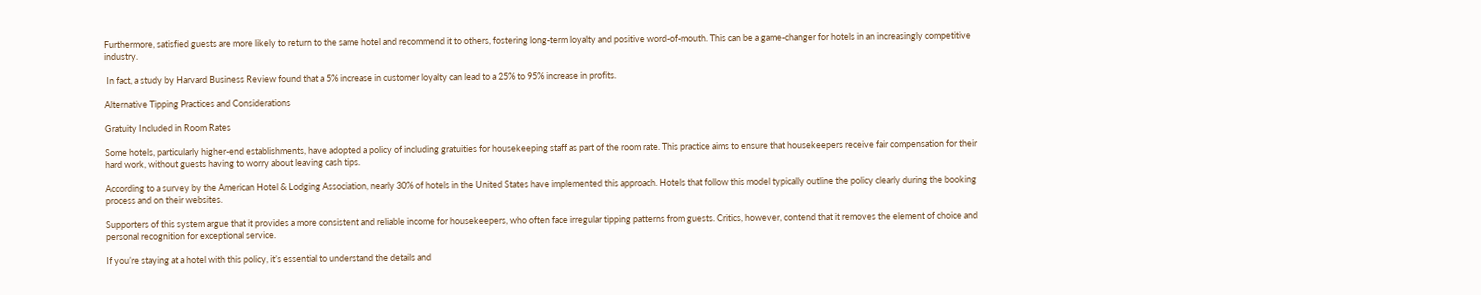Furthermore, satisfied guests are more likely to return to the same hotel and recommend it to others, fostering long-term loyalty and positive word-of-mouth. This can be a game-changer for hotels in an increasingly competitive industry.

 In fact, a study by Harvard Business Review found that a 5% increase in customer loyalty can lead to a 25% to 95% increase in profits.

Alternative Tipping Practices and Considerations

Gratuity Included in Room Rates

Some hotels, particularly higher-end establishments, have adopted a policy of including gratuities for housekeeping staff as part of the room rate. This practice aims to ensure that housekeepers receive fair compensation for their hard work, without guests having to worry about leaving cash tips.

According to a survey by the American Hotel & Lodging Association, nearly 30% of hotels in the United States have implemented this approach. Hotels that follow this model typically outline the policy clearly during the booking process and on their websites.

Supporters of this system argue that it provides a more consistent and reliable income for housekeepers, who often face irregular tipping patterns from guests. Critics, however, contend that it removes the element of choice and personal recognition for exceptional service.

If you’re staying at a hotel with this policy, it’s essential to understand the details and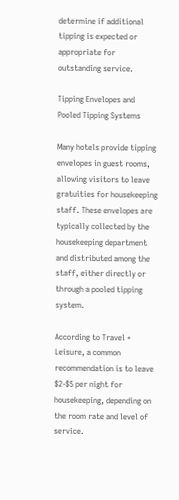determine if additional tipping is expected or appropriate for outstanding service.

Tipping Envelopes and Pooled Tipping Systems

Many hotels provide tipping envelopes in guest rooms, allowing visitors to leave gratuities for housekeeping staff. These envelopes are typically collected by the housekeeping department and distributed among the staff, either directly or through a pooled tipping system.

According to Travel + Leisure, a common recommendation is to leave $2-$5 per night for housekeeping, depending on the room rate and level of service.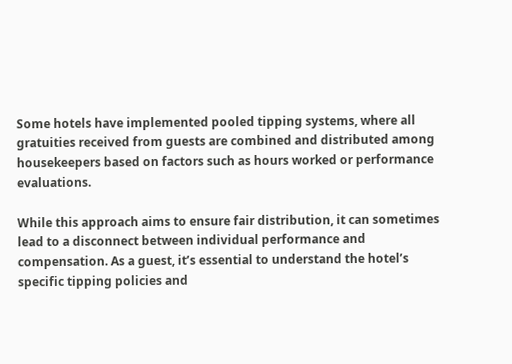Some hotels have implemented pooled tipping systems, where all gratuities received from guests are combined and distributed among housekeepers based on factors such as hours worked or performance evaluations.

While this approach aims to ensure fair distribution, it can sometimes lead to a disconnect between individual performance and compensation. As a guest, it’s essential to understand the hotel’s specific tipping policies and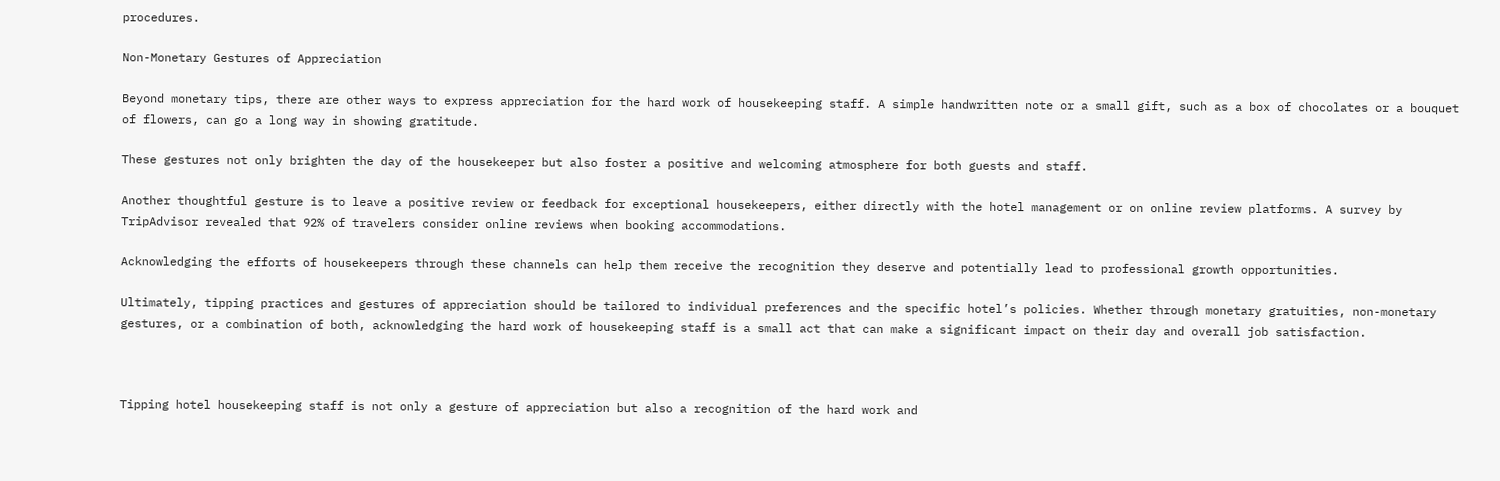procedures.

Non-Monetary Gestures of Appreciation

Beyond monetary tips, there are other ways to express appreciation for the hard work of housekeeping staff. A simple handwritten note or a small gift, such as a box of chocolates or a bouquet of flowers, can go a long way in showing gratitude.

These gestures not only brighten the day of the housekeeper but also foster a positive and welcoming atmosphere for both guests and staff.

Another thoughtful gesture is to leave a positive review or feedback for exceptional housekeepers, either directly with the hotel management or on online review platforms. A survey by TripAdvisor revealed that 92% of travelers consider online reviews when booking accommodations.

Acknowledging the efforts of housekeepers through these channels can help them receive the recognition they deserve and potentially lead to professional growth opportunities.

Ultimately, tipping practices and gestures of appreciation should be tailored to individual preferences and the specific hotel’s policies. Whether through monetary gratuities, non-monetary gestures, or a combination of both, acknowledging the hard work of housekeeping staff is a small act that can make a significant impact on their day and overall job satisfaction.



Tipping hotel housekeeping staff is not only a gesture of appreciation but also a recognition of the hard work and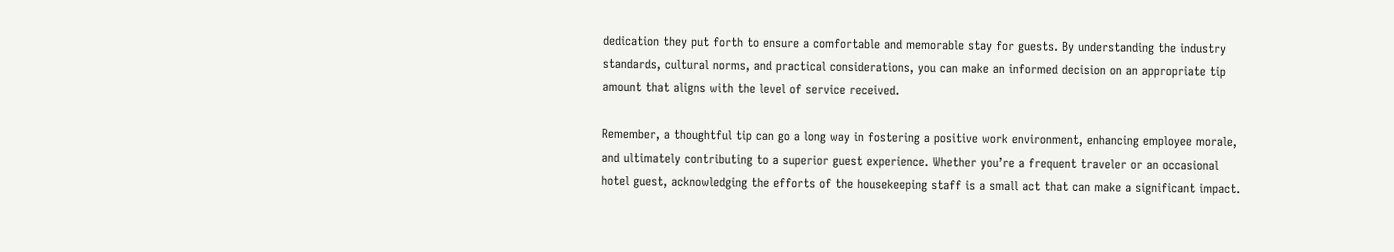dedication they put forth to ensure a comfortable and memorable stay for guests. By understanding the industry standards, cultural norms, and practical considerations, you can make an informed decision on an appropriate tip amount that aligns with the level of service received.

Remember, a thoughtful tip can go a long way in fostering a positive work environment, enhancing employee morale, and ultimately contributing to a superior guest experience. Whether you’re a frequent traveler or an occasional hotel guest, acknowledging the efforts of the housekeeping staff is a small act that can make a significant impact.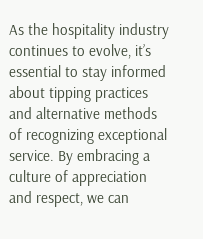As the hospitality industry continues to evolve, it’s essential to stay informed about tipping practices and alternative methods of recognizing exceptional service. By embracing a culture of appreciation and respect, we can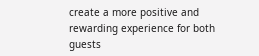create a more positive and rewarding experience for both guests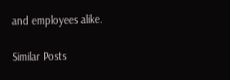and employees alike.

Similar Posts